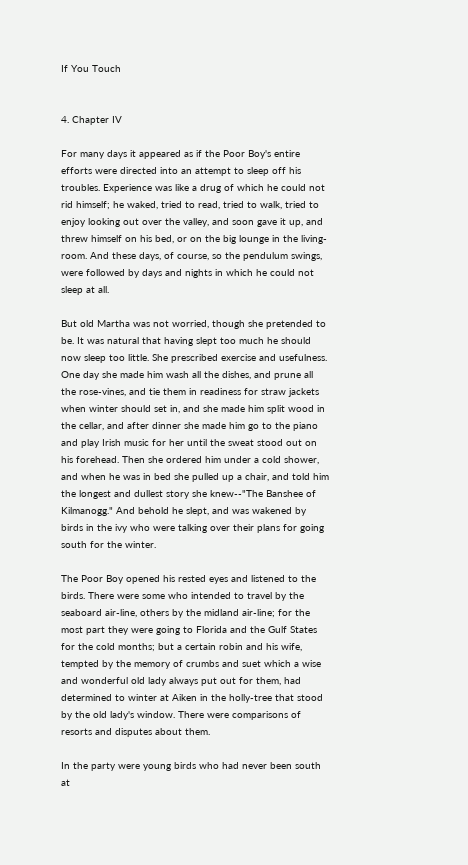If You Touch


4. Chapter IV

For many days it appeared as if the Poor Boy's entire efforts were directed into an attempt to sleep off his troubles. Experience was like a drug of which he could not rid himself; he waked, tried to read, tried to walk, tried to enjoy looking out over the valley, and soon gave it up, and threw himself on his bed, or on the big lounge in the living-room. And these days, of course, so the pendulum swings, were followed by days and nights in which he could not sleep at all.

But old Martha was not worried, though she pretended to be. It was natural that having slept too much he should now sleep too little. She prescribed exercise and usefulness. One day she made him wash all the dishes, and prune all the rose-vines, and tie them in readiness for straw jackets when winter should set in, and she made him split wood in the cellar, and after dinner she made him go to the piano and play Irish music for her until the sweat stood out on his forehead. Then she ordered him under a cold shower, and when he was in bed she pulled up a chair, and told him the longest and dullest story she knew--"The Banshee of Kilmanogg." And behold he slept, and was wakened by birds in the ivy who were talking over their plans for going south for the winter.

The Poor Boy opened his rested eyes and listened to the birds. There were some who intended to travel by the seaboard air-line, others by the midland air-line; for the most part they were going to Florida and the Gulf States for the cold months; but a certain robin and his wife, tempted by the memory of crumbs and suet which a wise and wonderful old lady always put out for them, had determined to winter at Aiken in the holly-tree that stood by the old lady's window. There were comparisons of resorts and disputes about them.

In the party were young birds who had never been south at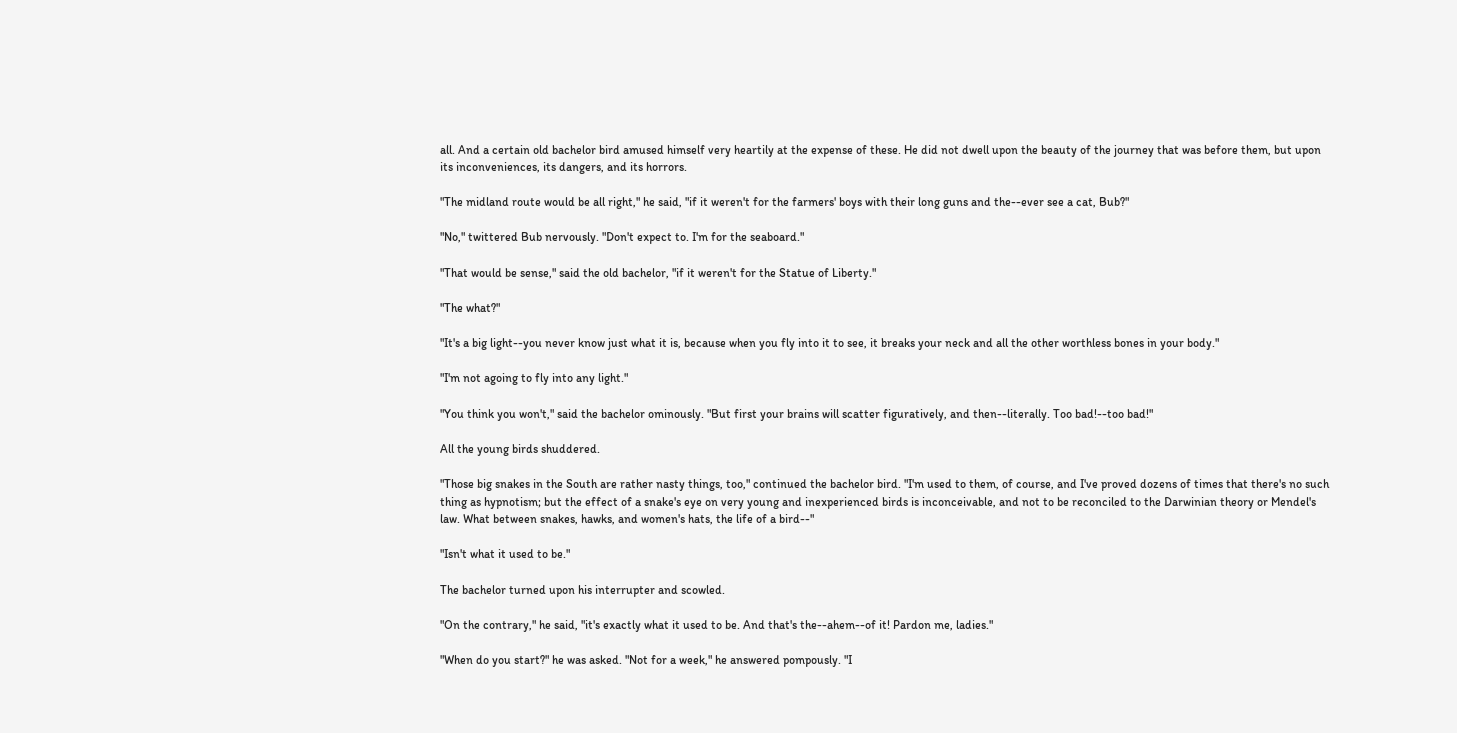all. And a certain old bachelor bird amused himself very heartily at the expense of these. He did not dwell upon the beauty of the journey that was before them, but upon its inconveniences, its dangers, and its horrors.

"The midland route would be all right," he said, "if it weren't for the farmers' boys with their long guns and the--ever see a cat, Bub?"

"No," twittered Bub nervously. "Don't expect to. I'm for the seaboard."

"That would be sense," said the old bachelor, "if it weren't for the Statue of Liberty."

"The what?"

"It's a big light--you never know just what it is, because when you fly into it to see, it breaks your neck and all the other worthless bones in your body."

"I'm not agoing to fly into any light."

"You think you won't," said the bachelor ominously. "But first your brains will scatter figuratively, and then--literally. Too bad!--too bad!"

All the young birds shuddered.

"Those big snakes in the South are rather nasty things, too," continued the bachelor bird. "I'm used to them, of course, and I've proved dozens of times that there's no such thing as hypnotism; but the effect of a snake's eye on very young and inexperienced birds is inconceivable, and not to be reconciled to the Darwinian theory or Mendel's law. What between snakes, hawks, and women's hats, the life of a bird--"

"Isn't what it used to be."

The bachelor turned upon his interrupter and scowled.

"On the contrary," he said, "it's exactly what it used to be. And that's the--ahem--of it! Pardon me, ladies."

"When do you start?" he was asked. "Not for a week," he answered pompously. "I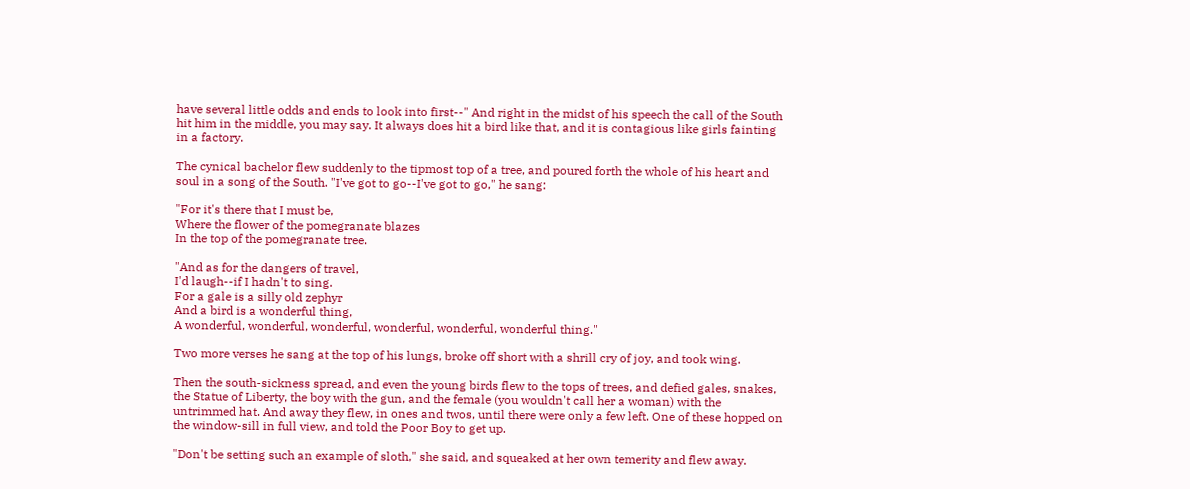have several little odds and ends to look into first--" And right in the midst of his speech the call of the South hit him in the middle, you may say. It always does hit a bird like that, and it is contagious like girls fainting in a factory.

The cynical bachelor flew suddenly to the tipmost top of a tree, and poured forth the whole of his heart and soul in a song of the South. "I've got to go--I've got to go," he sang:

"For it's there that I must be,
Where the flower of the pomegranate blazes
In the top of the pomegranate tree.

"And as for the dangers of travel,
I'd laugh--if I hadn't to sing.
For a gale is a silly old zephyr
And a bird is a wonderful thing,
A wonderful, wonderful, wonderful, wonderful, wonderful, wonderful thing."

Two more verses he sang at the top of his lungs, broke off short with a shrill cry of joy, and took wing.

Then the south-sickness spread, and even the young birds flew to the tops of trees, and defied gales, snakes, the Statue of Liberty, the boy with the gun, and the female (you wouldn't call her a woman) with the untrimmed hat. And away they flew, in ones and twos, until there were only a few left. One of these hopped on the window-sill in full view, and told the Poor Boy to get up.

"Don't be setting such an example of sloth," she said, and squeaked at her own temerity and flew away.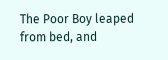The Poor Boy leaped from bed, and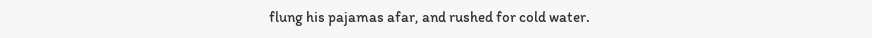flung his pajamas afar, and rushed for cold water.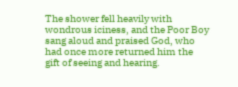The shower fell heavily with wondrous iciness, and the Poor Boy sang aloud and praised God, who had once more returned him the gift of seeing and hearing.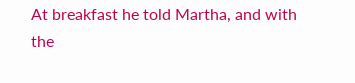At breakfast he told Martha, and with the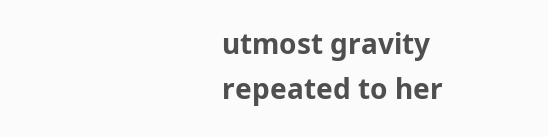utmost gravity repeated to her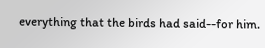everything that the birds had said--for him.